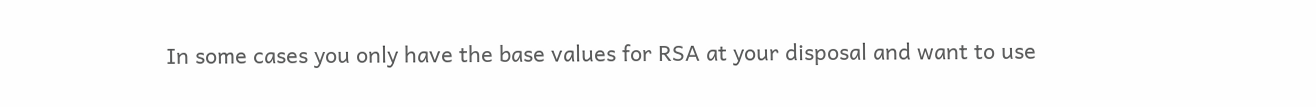In some cases you only have the base values for RSA at your disposal and want to use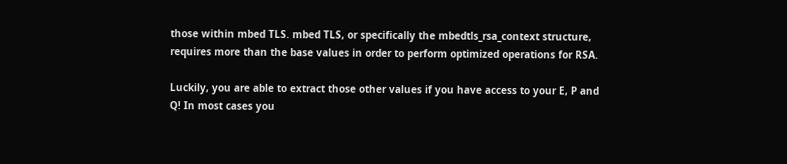those within mbed TLS. mbed TLS, or specifically the mbedtls_rsa_context structure, requires more than the base values in order to perform optimized operations for RSA.

Luckily, you are able to extract those other values if you have access to your E, P and Q! In most cases you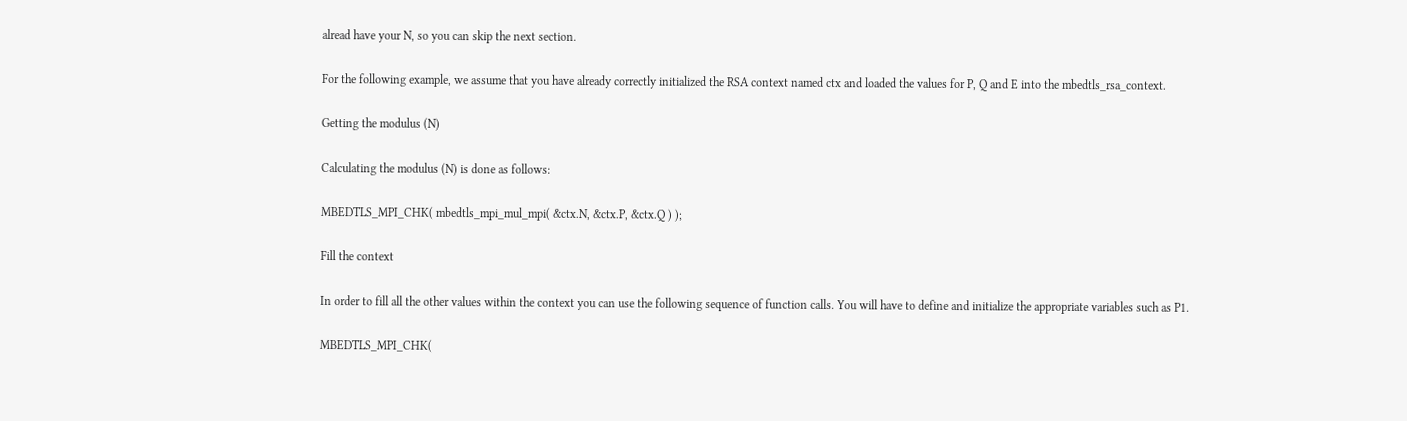alread have your N, so you can skip the next section.

For the following example, we assume that you have already correctly initialized the RSA context named ctx and loaded the values for P, Q and E into the mbedtls_rsa_context.

Getting the modulus (N)

Calculating the modulus (N) is done as follows:

MBEDTLS_MPI_CHK( mbedtls_mpi_mul_mpi( &ctx.N, &ctx.P, &ctx.Q ) );

Fill the context

In order to fill all the other values within the context you can use the following sequence of function calls. You will have to define and initialize the appropriate variables such as P1.

MBEDTLS_MPI_CHK(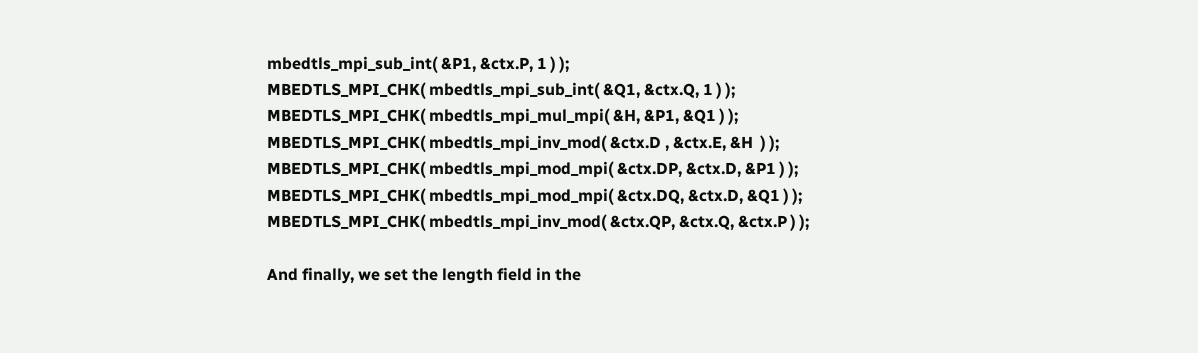mbedtls_mpi_sub_int( &P1, &ctx.P, 1 ) );
MBEDTLS_MPI_CHK( mbedtls_mpi_sub_int( &Q1, &ctx.Q, 1 ) );
MBEDTLS_MPI_CHK( mbedtls_mpi_mul_mpi( &H, &P1, &Q1 ) );
MBEDTLS_MPI_CHK( mbedtls_mpi_inv_mod( &ctx.D , &ctx.E, &H  ) );
MBEDTLS_MPI_CHK( mbedtls_mpi_mod_mpi( &ctx.DP, &ctx.D, &P1 ) );
MBEDTLS_MPI_CHK( mbedtls_mpi_mod_mpi( &ctx.DQ, &ctx.D, &Q1 ) );
MBEDTLS_MPI_CHK( mbedtls_mpi_inv_mod( &ctx.QP, &ctx.Q, &ctx.P ) );

And finally, we set the length field in the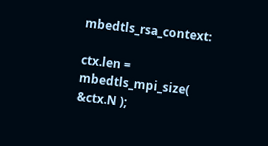mbedtls_rsa_context:

ctx.len = mbedtls_mpi_size( &ctx.N );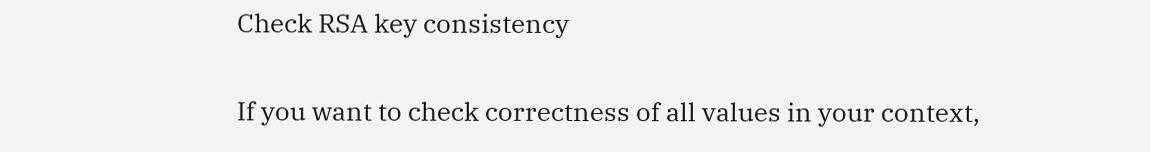Check RSA key consistency

If you want to check correctness of all values in your context,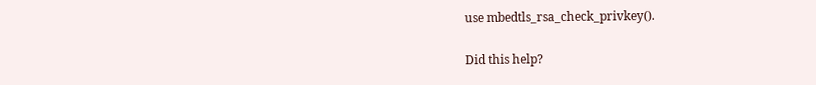use mbedtls_rsa_check_privkey().

Did this help?